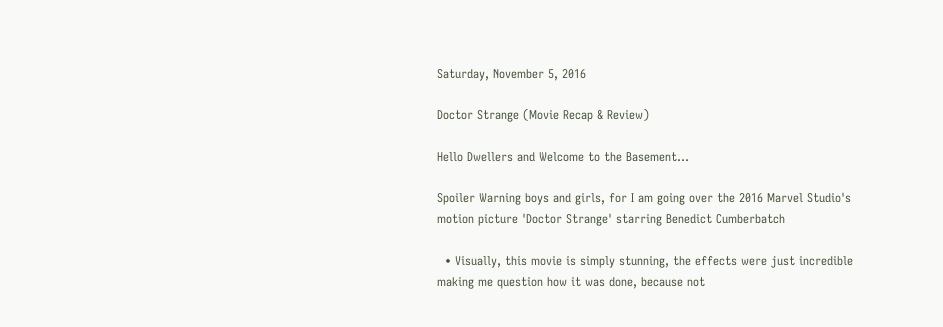Saturday, November 5, 2016

Doctor Strange (Movie Recap & Review)

Hello Dwellers and Welcome to the Basement...

Spoiler Warning boys and girls, for I am going over the 2016 Marvel Studio's motion picture 'Doctor Strange' starring Benedict Cumberbatch

  • Visually, this movie is simply stunning, the effects were just incredible making me question how it was done, because not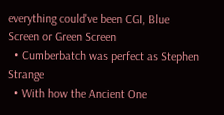everything could've been CGI, Blue Screen or Green Screen
  • Cumberbatch was perfect as Stephen Strange
  • With how the Ancient One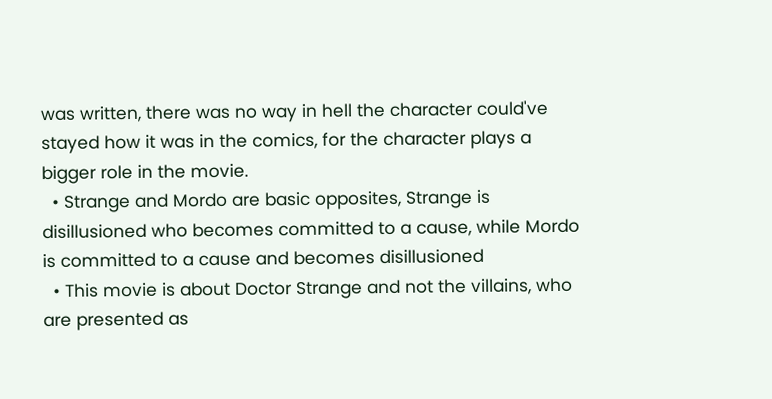was written, there was no way in hell the character could've stayed how it was in the comics, for the character plays a bigger role in the movie.
  • Strange and Mordo are basic opposites, Strange is disillusioned who becomes committed to a cause, while Mordo is committed to a cause and becomes disillusioned
  • This movie is about Doctor Strange and not the villains, who are presented as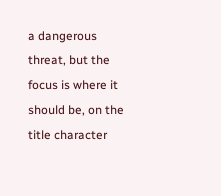a dangerous threat, but the focus is where it should be, on the title character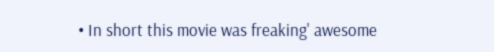• In short this movie was freaking' awesome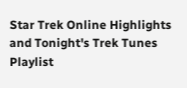Star Trek Online Highlights and Tonight's Trek Tunes Playlist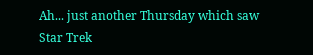Ah... just another Thursday which saw Star Trek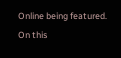Online being featured. On this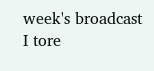week's broadcast I tore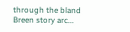through the bland Breen story arc...